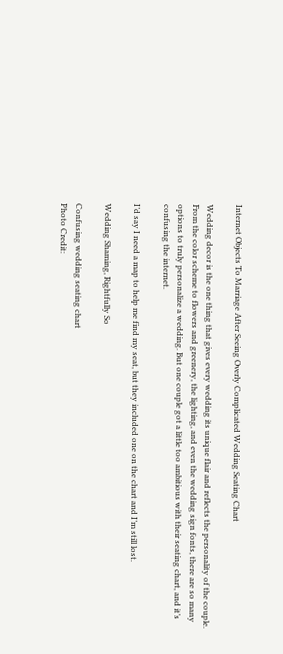Internet Objects To Marriage After Seeing Overly Complicated Wedding Seating Chart

Wedding decor is the one thing that gives every wedding its unique flair and reflects the personality of the couple. From the color scheme to flowers and greenery, the lighting, and even the wedding sign fonts, there are so many options to truly personalize a wedding. But one couple got a little too ambitious with their seating chart, and it’s confusing the internet.

I’d say I need a map to help me find my seat, but they included one on the chart and I’m still lost.

Wedding Shaming, Rightfully So

Confusing wedding seating chart
Photo Credit: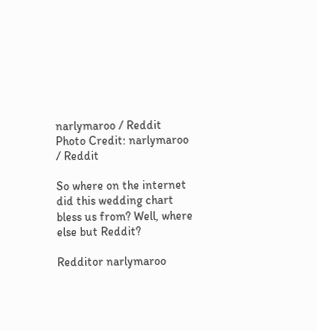narlymaroo / Reddit
Photo Credit: narlymaroo / Reddit

So where on the internet did this wedding chart bless us from? Well, where else but Reddit?

Redditor narlymaroo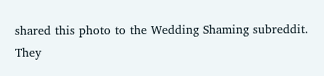shared this photo to the Wedding Shaming subreddit. They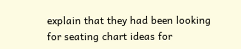explain that they had been looking for seating chart ideas for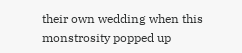their own wedding when this monstrosity popped up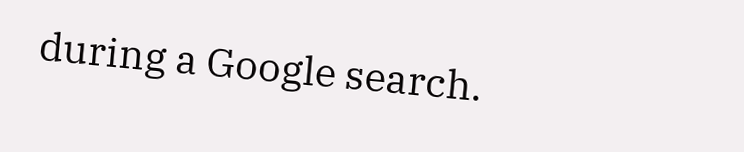during a Google search.